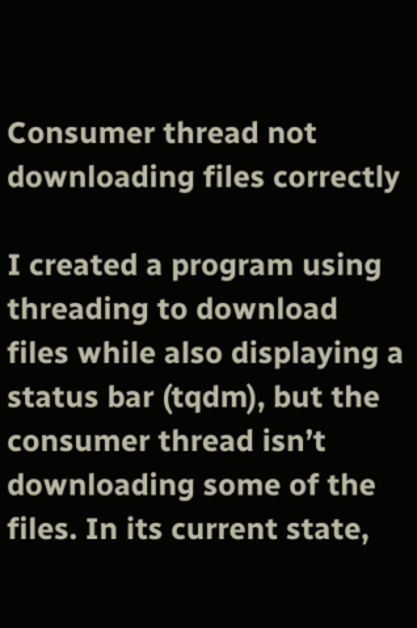Consumer thread not downloading files correctly

I created a program using threading to download files while also displaying a status bar (tqdm), but the consumer thread isn’t downloading some of the files. In its current state,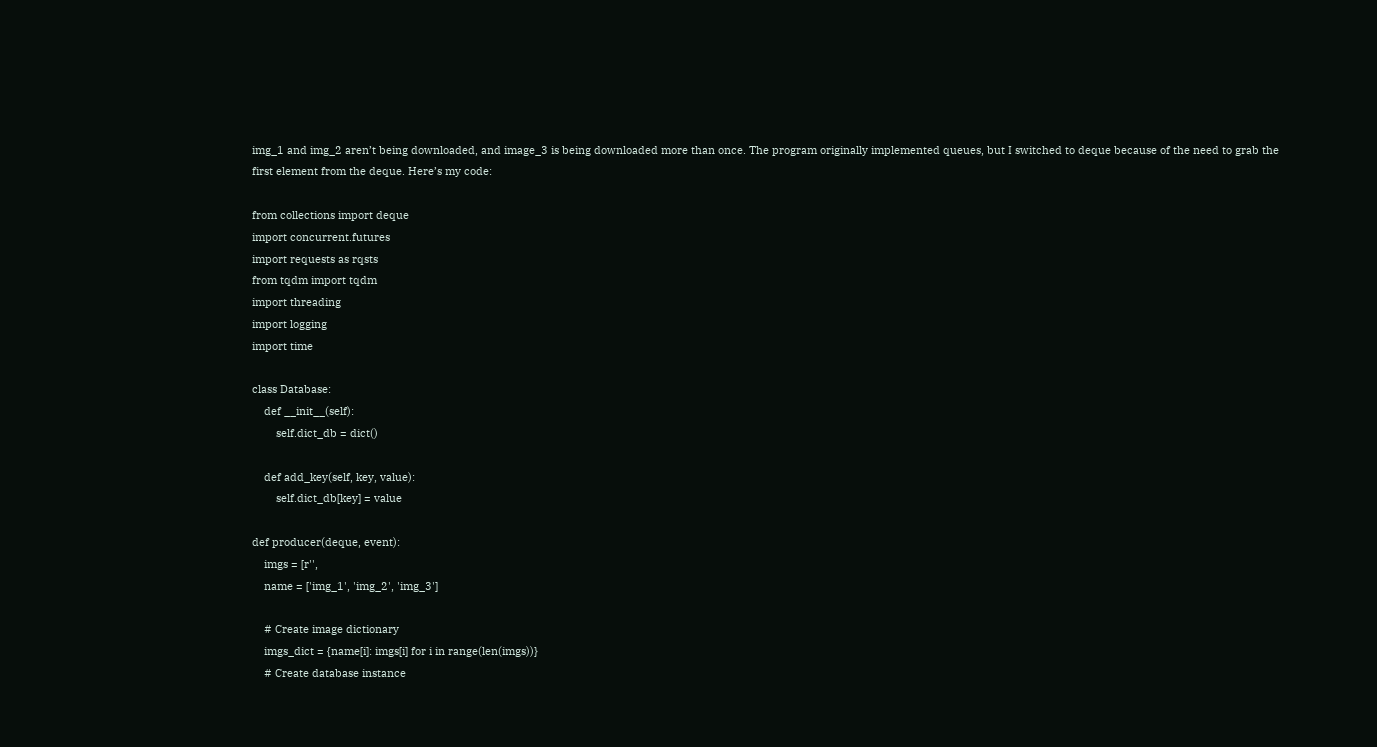img_1 and img_2 aren’t being downloaded, and image_3 is being downloaded more than once. The program originally implemented queues, but I switched to deque because of the need to grab the first element from the deque. Here’s my code:

from collections import deque
import concurrent.futures
import requests as rqsts
from tqdm import tqdm
import threading
import logging
import time

class Database:
    def __init__(self):
        self.dict_db = dict()

    def add_key(self, key, value):
        self.dict_db[key] = value

def producer(deque, event):
    imgs = [r'',
    name = ['img_1', 'img_2', 'img_3']

    # Create image dictionary
    imgs_dict = {name[i]: imgs[i] for i in range(len(imgs))}
    # Create database instance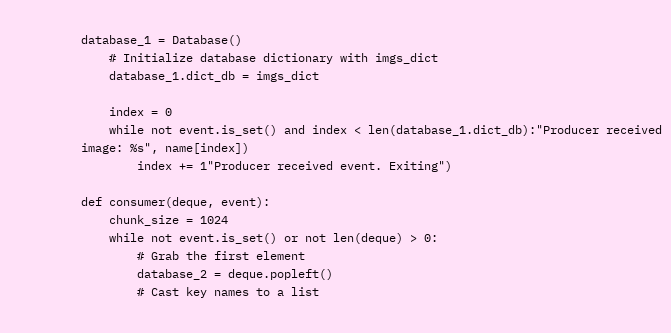database_1 = Database()
    # Initialize database dictionary with imgs_dict
    database_1.dict_db = imgs_dict

    index = 0
    while not event.is_set() and index < len(database_1.dict_db):"Producer received image: %s", name[index])
        index += 1"Producer received event. Exiting")

def consumer(deque, event):
    chunk_size = 1024
    while not event.is_set() or not len(deque) > 0:
        # Grab the first element
        database_2 = deque.popleft()
        # Cast key names to a list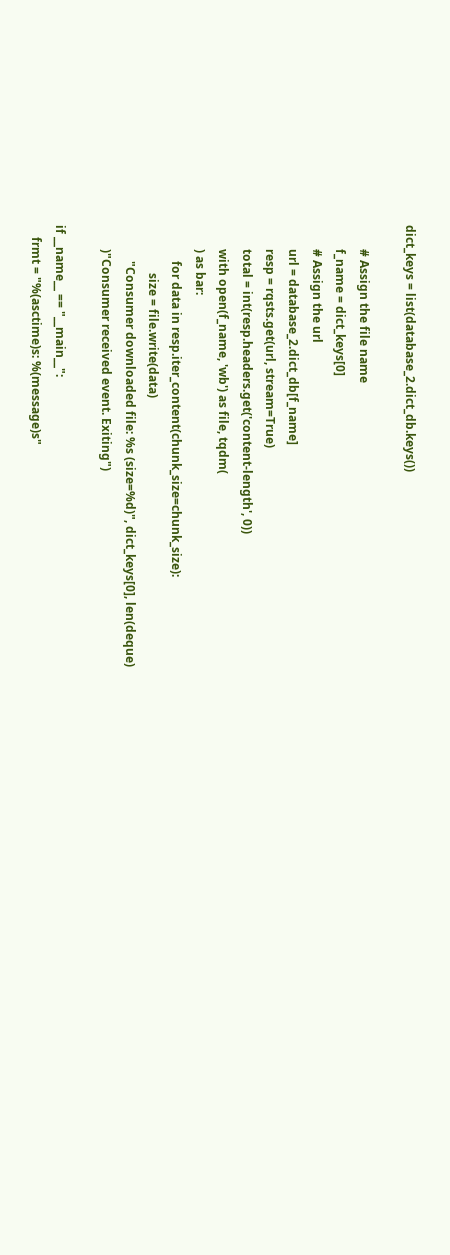dict_keys = list(database_2.dict_db.keys())

        # Assign the file name
        f_name = dict_keys[0]
        # Assign the url
        url = database_2.dict_db[f_name]
        resp = rqsts.get(url, stream=True)
        total = int(resp.headers.get('content-length', 0))
        with open(f_name, 'wb') as file, tqdm(
        ) as bar:
            for data in resp.iter_content(chunk_size=chunk_size):
                size = file.write(data)
            "Consumer downloaded file: %s (size=%d)", dict_keys[0], len(deque)
        )"Consumer received event. Exiting")

if __name__ == "__main__":
    frmt = "%(asctime)s: %(message)s"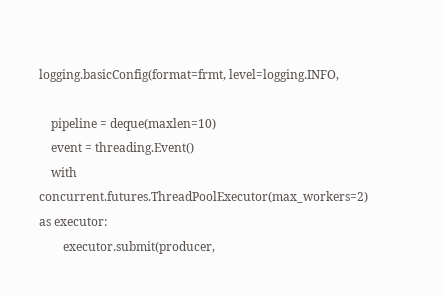logging.basicConfig(format=frmt, level=logging.INFO,

    pipeline = deque(maxlen=10)
    event = threading.Event()
    with concurrent.futures.ThreadPoolExecutor(max_workers=2) as executor:
        executor.submit(producer,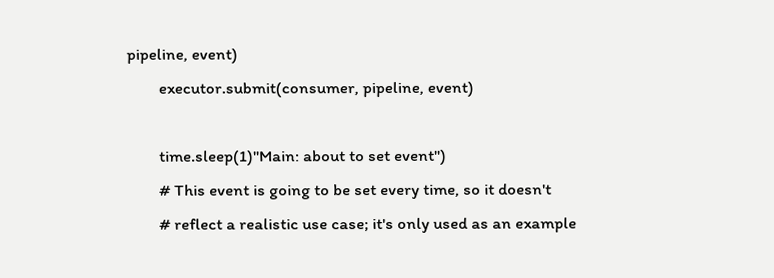pipeline, event)
        executor.submit(consumer, pipeline, event)

        time.sleep(1)"Main: about to set event")
        # This event is going to be set every time, so it doesn't
        # reflect a realistic use case; it's only used as an example